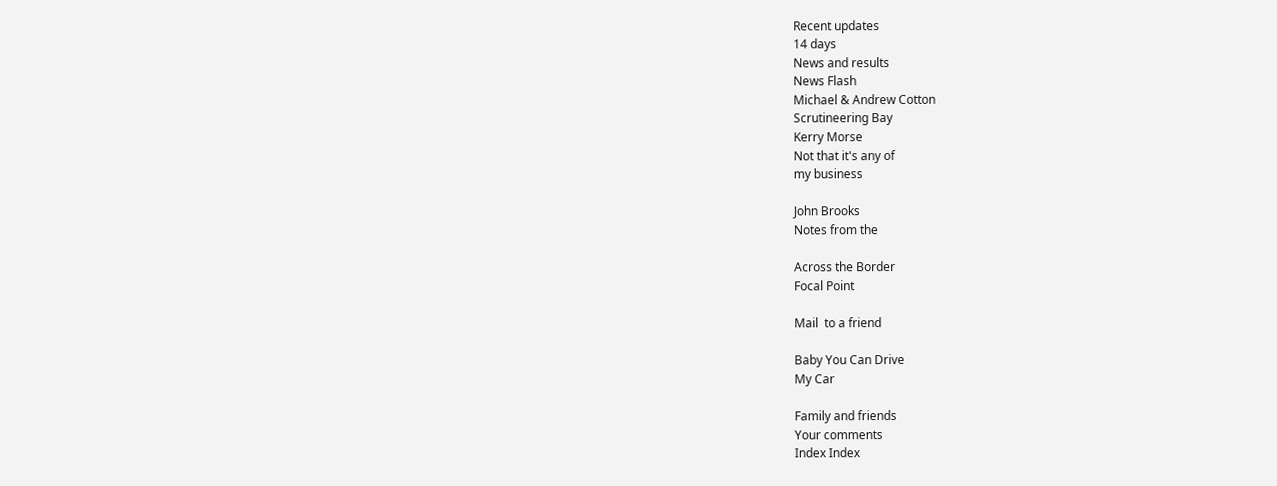Recent updates
14 days
News and results
News Flash
Michael & Andrew Cotton
Scrutineering Bay
Kerry Morse
Not that it's any of
my business

John Brooks
Notes from the

Across the Border
Focal Point

Mail  to a friend

Baby You Can Drive
My Car

Family and friends
Your comments
Index Index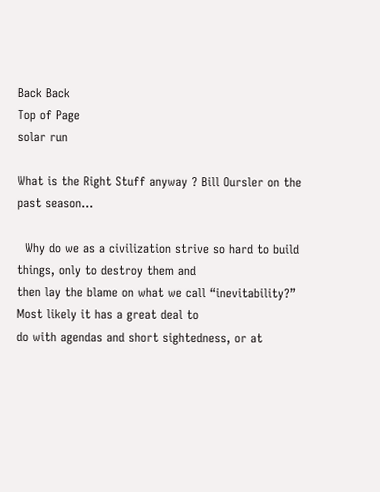Back Back
Top of Page
solar run

What is the Right Stuff anyway ? Bill Oursler on the past season…

  Why do we as a civilization strive so hard to build things, only to destroy them and
then lay the blame on what we call “inevitability?” Most likely it has a great deal to
do with agendas and short sightedness, or at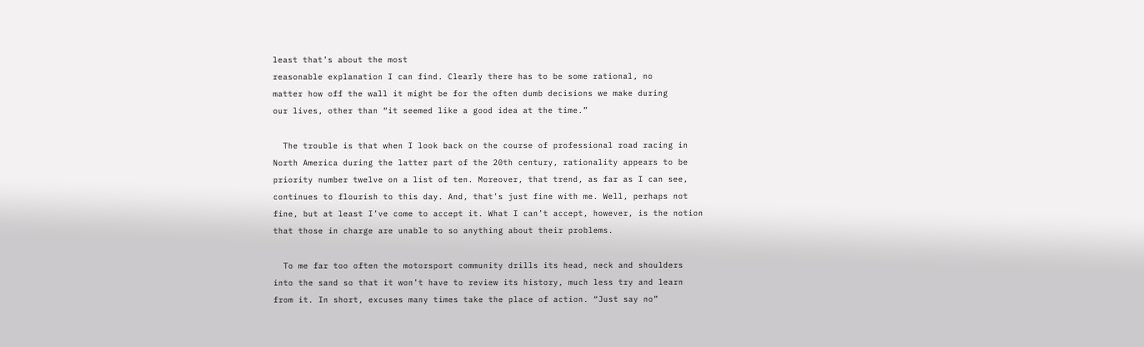least that’s about the most
reasonable explanation I can find. Clearly there has to be some rational, no
matter how off the wall it might be for the often dumb decisions we make during
our lives, other than “it seemed like a good idea at the time.”

  The trouble is that when I look back on the course of professional road racing in
North America during the latter part of the 20th century, rationality appears to be
priority number twelve on a list of ten. Moreover, that trend, as far as I can see,
continues to flourish to this day. And, that’s just fine with me. Well, perhaps not
fine, but at least I’ve come to accept it. What I can’t accept, however, is the notion
that those in charge are unable to so anything about their problems.

  To me far too often the motorsport community drills its head, neck and shoulders
into the sand so that it won’t have to review its history, much less try and learn
from it. In short, excuses many times take the place of action. “Just say no”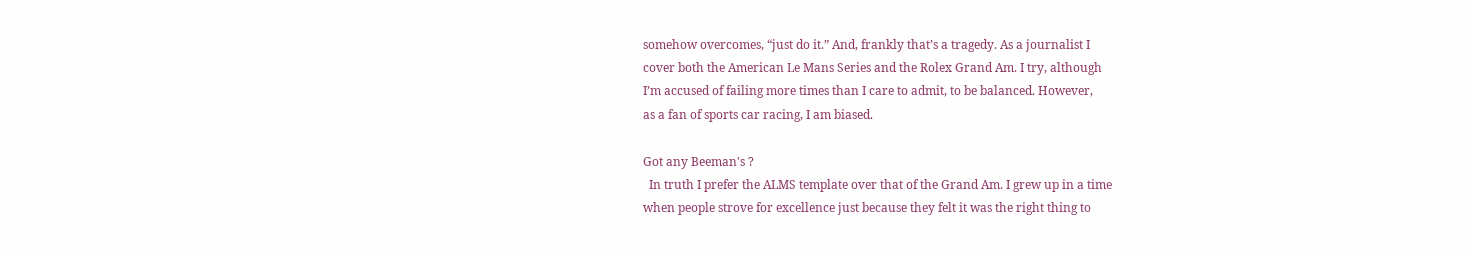somehow overcomes, “just do it.” And, frankly that’s a tragedy. As a journalist I
cover both the American Le Mans Series and the Rolex Grand Am. I try, although
I’m accused of failing more times than I care to admit, to be balanced. However,
as a fan of sports car racing, I am biased.

Got any Beeman's ?
  In truth I prefer the ALMS template over that of the Grand Am. I grew up in a time
when people strove for excellence just because they felt it was the right thing to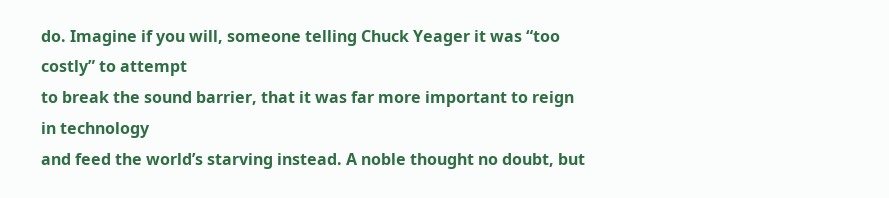do. Imagine if you will, someone telling Chuck Yeager it was “too costly” to attempt
to break the sound barrier, that it was far more important to reign in technology
and feed the world’s starving instead. A noble thought no doubt, but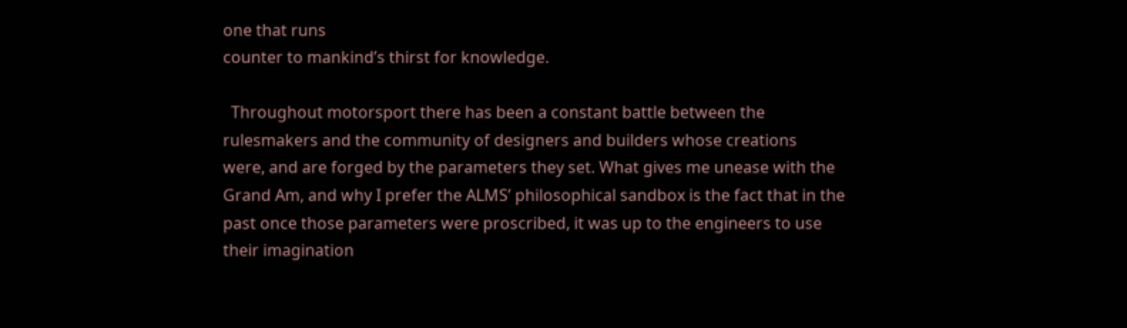one that runs
counter to mankind’s thirst for knowledge.

  Throughout motorsport there has been a constant battle between the
rulesmakers and the community of designers and builders whose creations
were, and are forged by the parameters they set. What gives me unease with the
Grand Am, and why I prefer the ALMS’ philosophical sandbox is the fact that in the
past once those parameters were proscribed, it was up to the engineers to use
their imagination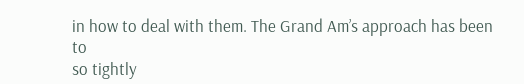in how to deal with them. The Grand Am’s approach has been to
so tightly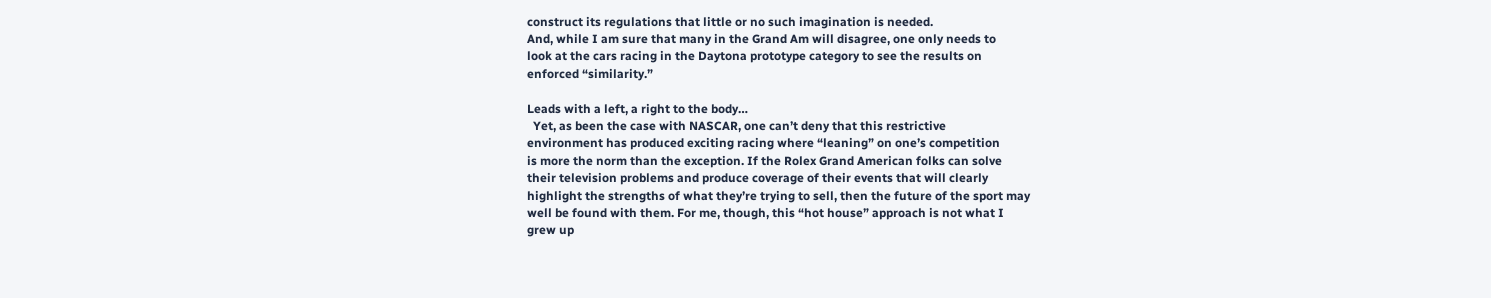construct its regulations that little or no such imagination is needed.
And, while I am sure that many in the Grand Am will disagree, one only needs to
look at the cars racing in the Daytona prototype category to see the results on
enforced “similarity.”

Leads with a left, a right to the body…
  Yet, as been the case with NASCAR, one can’t deny that this restrictive
environment has produced exciting racing where “leaning” on one’s competition
is more the norm than the exception. If the Rolex Grand American folks can solve
their television problems and produce coverage of their events that will clearly
highlight the strengths of what they’re trying to sell, then the future of the sport may
well be found with them. For me, though, this “hot house” approach is not what I
grew up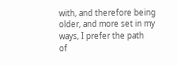with, and therefore being older, and more set in my ways, I prefer the path
of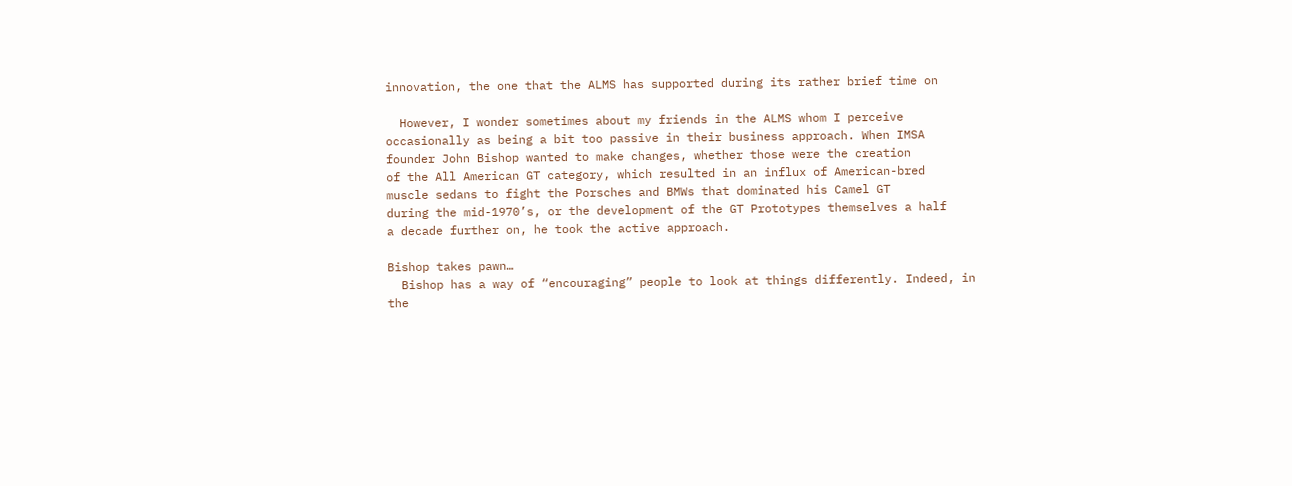innovation, the one that the ALMS has supported during its rather brief time on

  However, I wonder sometimes about my friends in the ALMS whom I perceive
occasionally as being a bit too passive in their business approach. When IMSA
founder John Bishop wanted to make changes, whether those were the creation
of the All American GT category, which resulted in an influx of American-bred
muscle sedans to fight the Porsches and BMWs that dominated his Camel GT
during the mid-1970’s, or the development of the GT Prototypes themselves a half
a decade further on, he took the active approach.

Bishop takes pawn…
  Bishop has a way of “encouraging” people to look at things differently. Indeed, in
the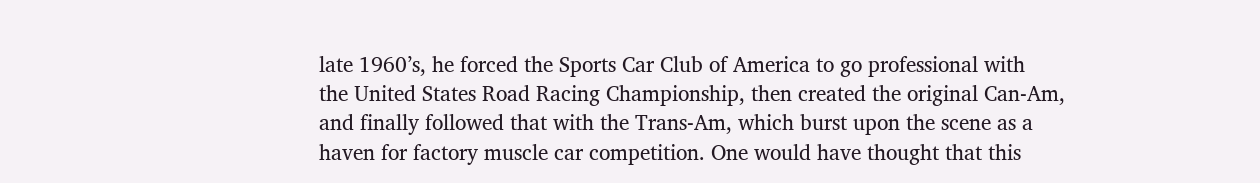late 1960’s, he forced the Sports Car Club of America to go professional with
the United States Road Racing Championship, then created the original Can-Am,
and finally followed that with the Trans-Am, which burst upon the scene as a
haven for factory muscle car competition. One would have thought that this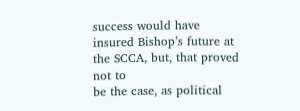success would have insured Bishop’s future at the SCCA, but, that proved not to
be the case, as political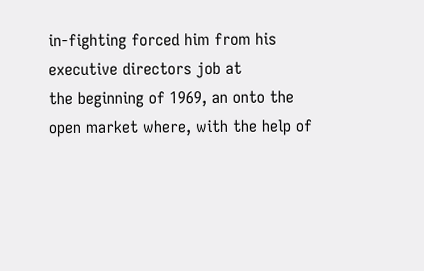in-fighting forced him from his executive directors job at
the beginning of 1969, an onto the open market where, with the help of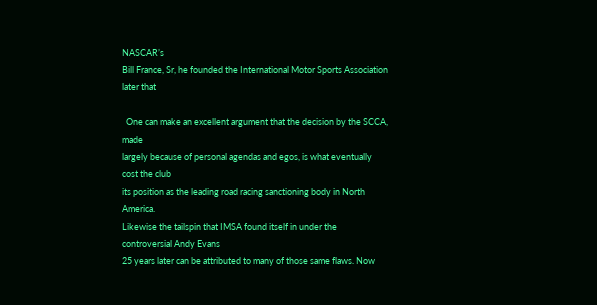NASCAR’s
Bill France, Sr, he founded the International Motor Sports Association later that

  One can make an excellent argument that the decision by the SCCA, made
largely because of personal agendas and egos, is what eventually cost the club
its position as the leading road racing sanctioning body in North America.
Likewise the tailspin that IMSA found itself in under the controversial Andy Evans
25 years later can be attributed to many of those same flaws. Now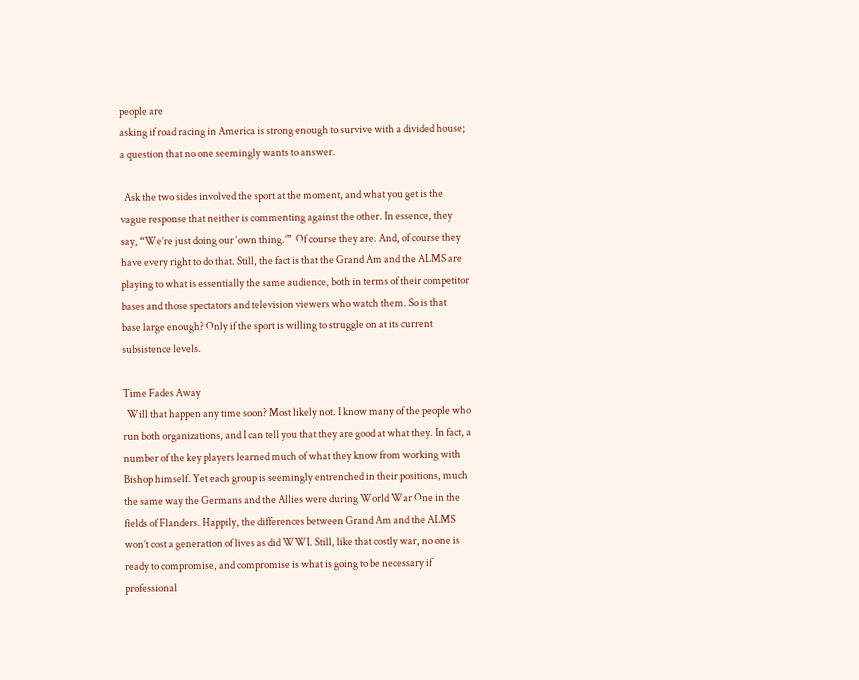people are
asking if road racing in America is strong enough to survive with a divided house;
a question that no one seemingly wants to answer.

  Ask the two sides involved the sport at the moment, and what you get is the
vague response that neither is commenting against the other. In essence, they
say, “We’re just doing our ‘own thing.’”  Of course they are. And, of course they
have every right to do that. Still, the fact is that the Grand Am and the ALMS are
playing to what is essentially the same audience, both in terms of their competitor
bases and those spectators and television viewers who watch them. So is that
base large enough? Only if the sport is willing to struggle on at its current
subsistence levels.

Time Fades Away
  Will that happen any time soon? Most likely not. I know many of the people who
run both organizations, and I can tell you that they are good at what they. In fact, a
number of the key players learned much of what they know from working with
Bishop himself. Yet each group is seemingly entrenched in their positions, much
the same way the Germans and the Allies were during World War One in the
fields of Flanders. Happily, the differences between Grand Am and the ALMS
won’t cost a generation of lives as did WWI. Still, like that costly war, no one is
ready to compromise, and compromise is what is going to be necessary if
professional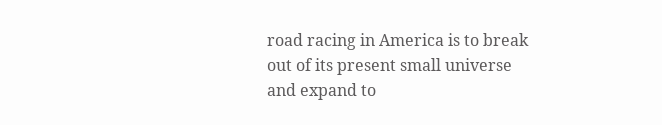road racing in America is to break out of its present small universe
and expand to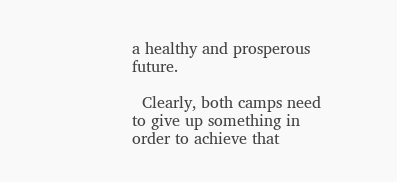a healthy and prosperous future.

  Clearly, both camps need to give up something in order to achieve that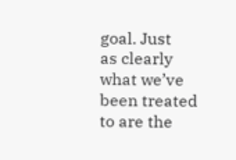goal. Just
as clearly what we’ve been treated to are the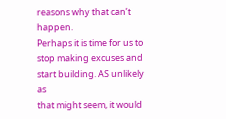reasons why that can’t happen.
Perhaps it is time for us to stop making excuses and start building. AS unlikely as
that might seem, it would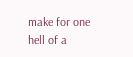make for one hell of a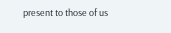present to those of us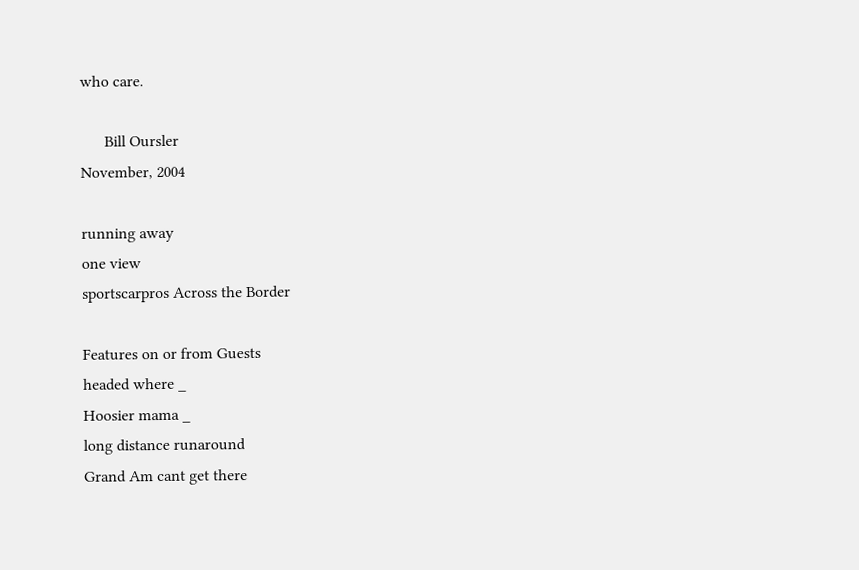who care.

      Bill Oursler
November, 2004

running away
one view
sportscarpros Across the Border

Features on or from Guests
headed where _
Hoosier mama _
long distance runaround
Grand Am cant get there